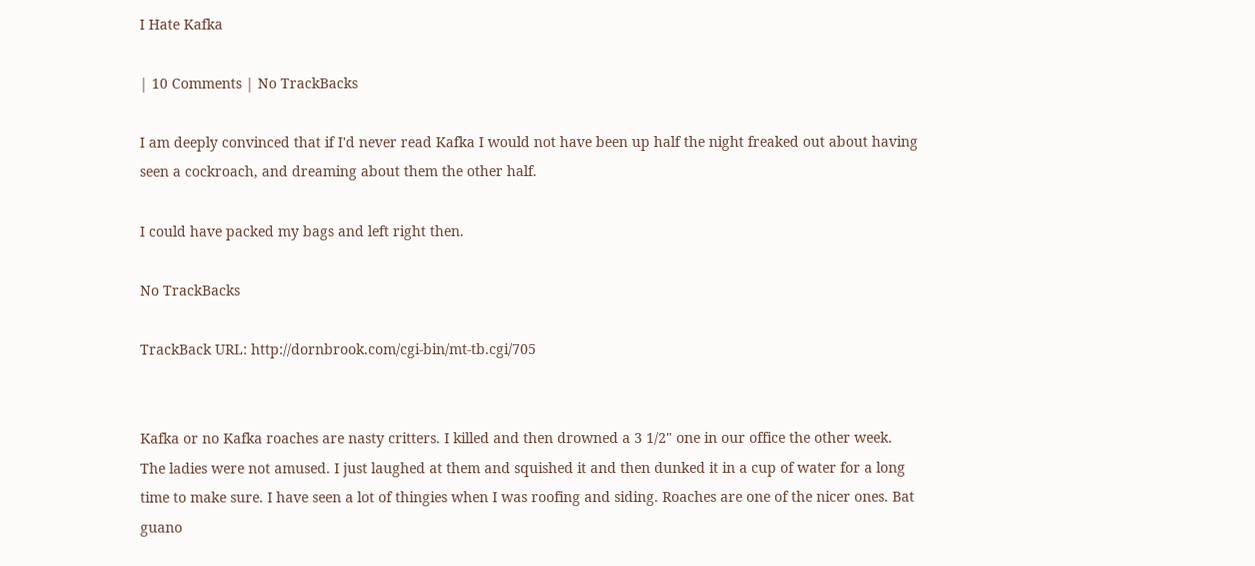I Hate Kafka

| 10 Comments | No TrackBacks

I am deeply convinced that if I'd never read Kafka I would not have been up half the night freaked out about having seen a cockroach, and dreaming about them the other half.

I could have packed my bags and left right then.

No TrackBacks

TrackBack URL: http://dornbrook.com/cgi-bin/mt-tb.cgi/705


Kafka or no Kafka roaches are nasty critters. I killed and then drowned a 3 1/2" one in our office the other week.
The ladies were not amused. I just laughed at them and squished it and then dunked it in a cup of water for a long time to make sure. I have seen a lot of thingies when I was roofing and siding. Roaches are one of the nicer ones. Bat guano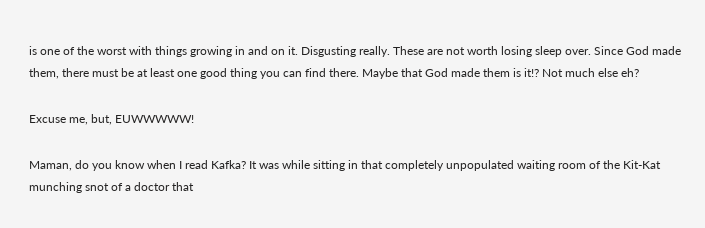is one of the worst with things growing in and on it. Disgusting really. These are not worth losing sleep over. Since God made them, there must be at least one good thing you can find there. Maybe that God made them is it!? Not much else eh?

Excuse me, but, EUWWWWW!

Maman, do you know when I read Kafka? It was while sitting in that completely unpopulated waiting room of the Kit-Kat munching snot of a doctor that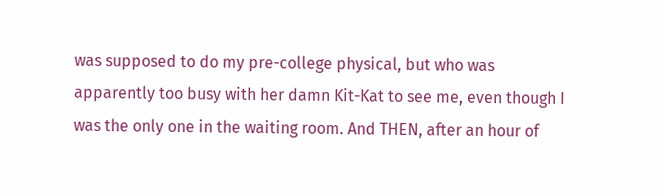was supposed to do my pre-college physical, but who was apparently too busy with her damn Kit-Kat to see me, even though I was the only one in the waiting room. And THEN, after an hour of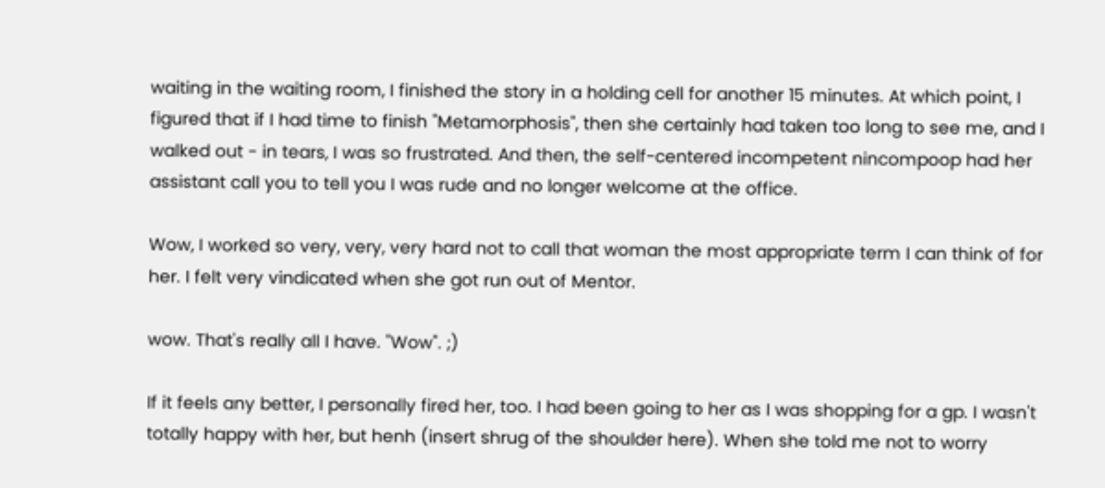waiting in the waiting room, I finished the story in a holding cell for another 15 minutes. At which point, I figured that if I had time to finish "Metamorphosis", then she certainly had taken too long to see me, and I walked out - in tears, I was so frustrated. And then, the self-centered incompetent nincompoop had her assistant call you to tell you I was rude and no longer welcome at the office.

Wow, I worked so very, very, very hard not to call that woman the most appropriate term I can think of for her. I felt very vindicated when she got run out of Mentor.

wow. That's really all I have. "Wow". ;)

If it feels any better, I personally fired her, too. I had been going to her as I was shopping for a gp. I wasn't totally happy with her, but henh (insert shrug of the shoulder here). When she told me not to worry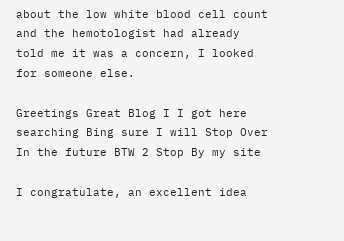about the low white blood cell count and the hemotologist had already told me it was a concern, I looked for someone else.

Greetings Great Blog I I got here searching Bing sure I will Stop Over In the future BTW 2 Stop By my site

I congratulate, an excellent idea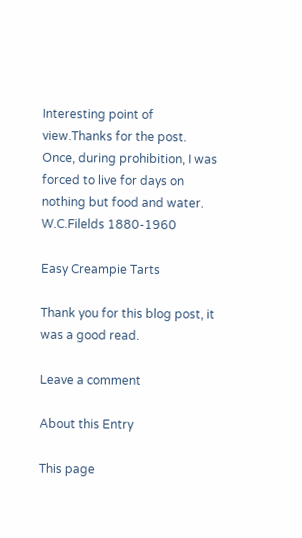Interesting point of view.Thanks for the post. Once, during prohibition, I was forced to live for days on nothing but food and water. W.C.Filelds 1880-1960

Easy Creampie Tarts

Thank you for this blog post, it was a good read.

Leave a comment

About this Entry

This page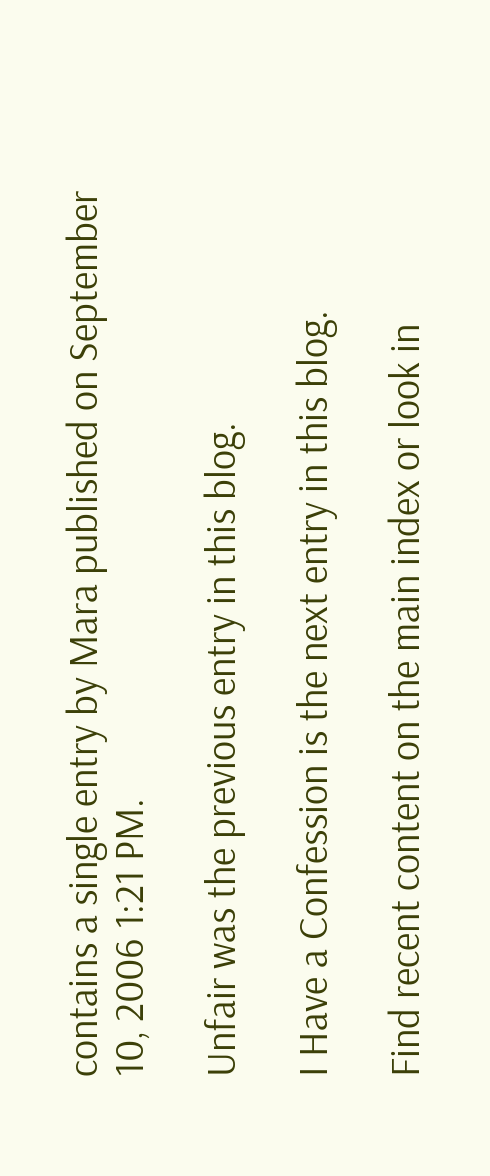contains a single entry by Mara published on September 10, 2006 1:21 PM.

Unfair was the previous entry in this blog.

I Have a Confession is the next entry in this blog.

Find recent content on the main index or look in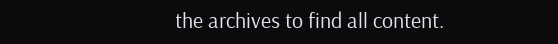the archives to find all content.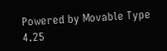Powered by Movable Type 4.25